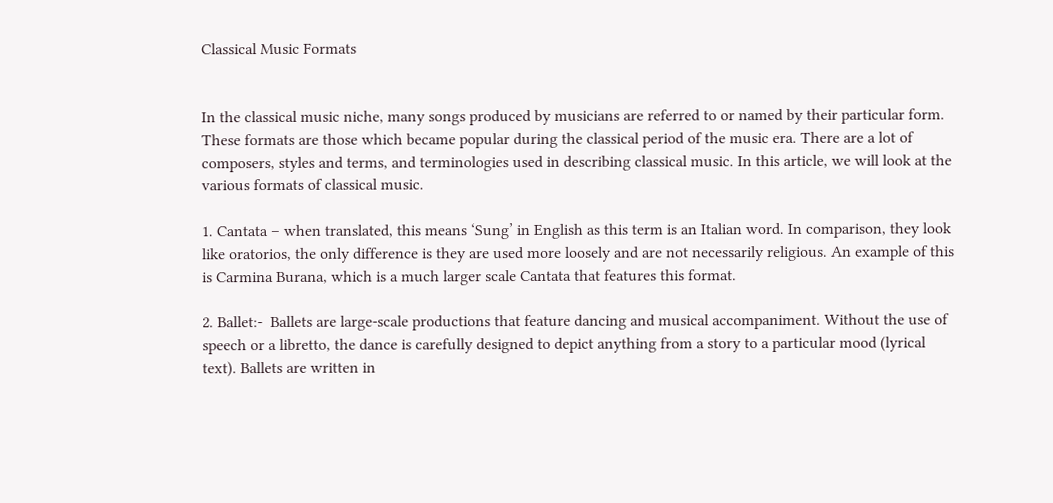Classical Music Formats


In the classical music niche, many songs produced by musicians are referred to or named by their particular form. These formats are those which became popular during the classical period of the music era. There are a lot of composers, styles and terms, and terminologies used in describing classical music. In this article, we will look at the various formats of classical music.

1. Cantata – when translated, this means ‘Sung’ in English as this term is an Italian word. In comparison, they look like oratorios, the only difference is they are used more loosely and are not necessarily religious. An example of this is Carmina Burana, which is a much larger scale Cantata that features this format.

2. Ballet:-  Ballets are large-scale productions that feature dancing and musical accompaniment. Without the use of speech or a libretto, the dance is carefully designed to depict anything from a story to a particular mood (lyrical text). Ballets are written in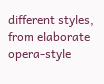different styles, from elaborate opera-style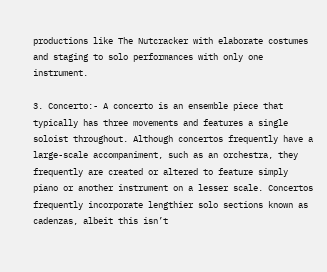productions like The Nutcracker with elaborate costumes and staging to solo performances with only one instrument.

3. Concerto:- A concerto is an ensemble piece that typically has three movements and features a single soloist throughout. Although concertos frequently have a large-scale accompaniment, such as an orchestra, they frequently are created or altered to feature simply piano or another instrument on a lesser scale. Concertos frequently incorporate lengthier solo sections known as cadenzas, albeit this isn’t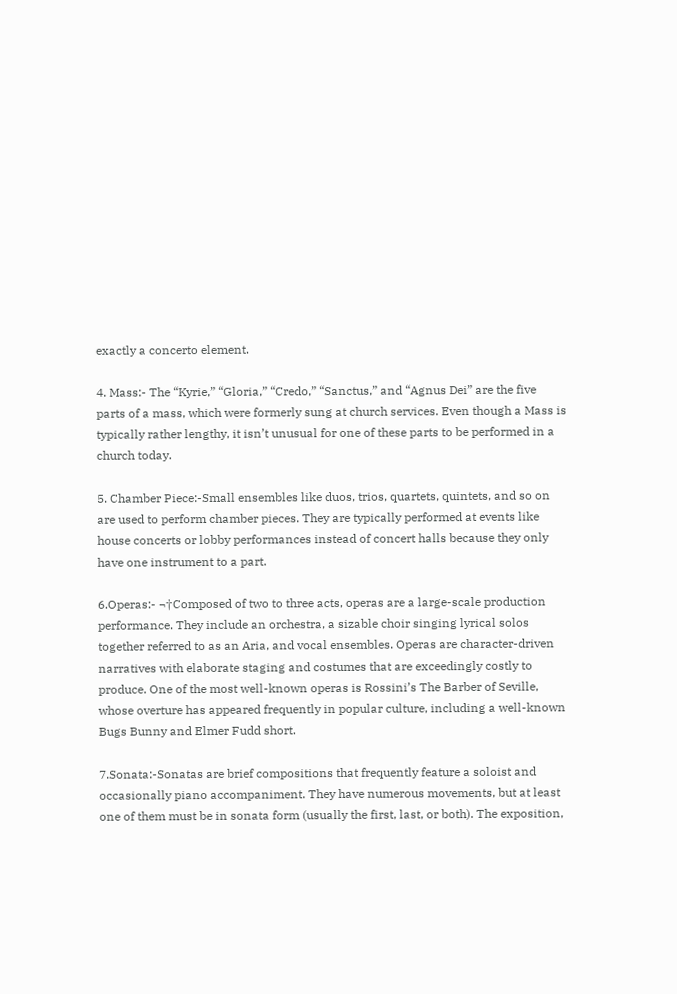exactly a concerto element.

4. Mass:- The “Kyrie,” “Gloria,” “Credo,” “Sanctus,” and “Agnus Dei” are the five parts of a mass, which were formerly sung at church services. Even though a Mass is typically rather lengthy, it isn’t unusual for one of these parts to be performed in a church today.

5. Chamber Piece:-Small ensembles like duos, trios, quartets, quintets, and so on are used to perform chamber pieces. They are typically performed at events like house concerts or lobby performances instead of concert halls because they only have one instrument to a part.

6.Operas:- ¬†Composed of two to three acts, operas are a large-scale production performance. They include an orchestra, a sizable choir singing lyrical solos together referred to as an Aria, and vocal ensembles. Operas are character-driven narratives with elaborate staging and costumes that are exceedingly costly to produce. One of the most well-known operas is Rossini’s The Barber of Seville, whose overture has appeared frequently in popular culture, including a well-known Bugs Bunny and Elmer Fudd short.

7.Sonata:-Sonatas are brief compositions that frequently feature a soloist and occasionally piano accompaniment. They have numerous movements, but at least one of them must be in sonata form (usually the first, last, or both). The exposition,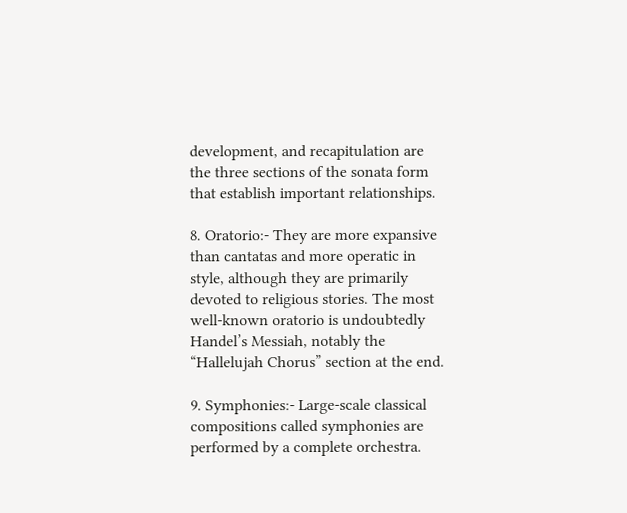development, and recapitulation are the three sections of the sonata form that establish important relationships.

8. Oratorio:- They are more expansive than cantatas and more operatic in style, although they are primarily devoted to religious stories. The most well-known oratorio is undoubtedly Handel’s Messiah, notably the “Hallelujah Chorus” section at the end.

9. Symphonies:- Large-scale classical compositions called symphonies are performed by a complete orchestra.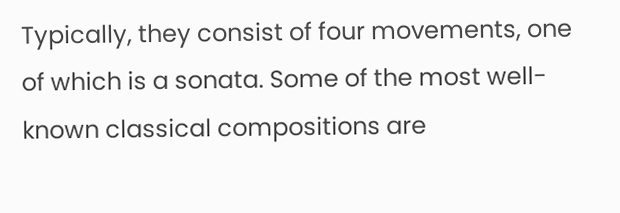Typically, they consist of four movements, one of which is a sonata. Some of the most well-known classical compositions are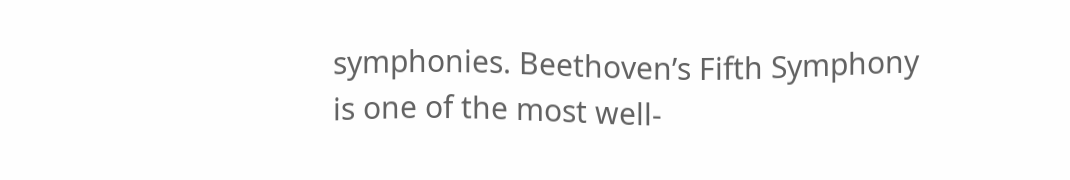symphonies. Beethoven’s Fifth Symphony is one of the most well-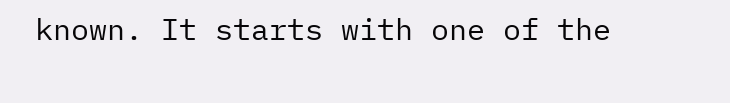known. It starts with one of the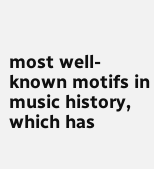most well-known motifs in music history, which has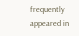frequently appeared in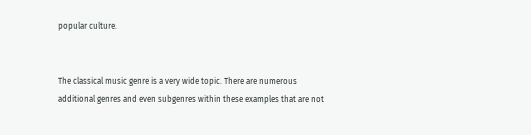popular culture.


The classical music genre is a very wide topic. There are numerous additional genres and even subgenres within these examples that are not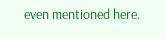even mentioned here.